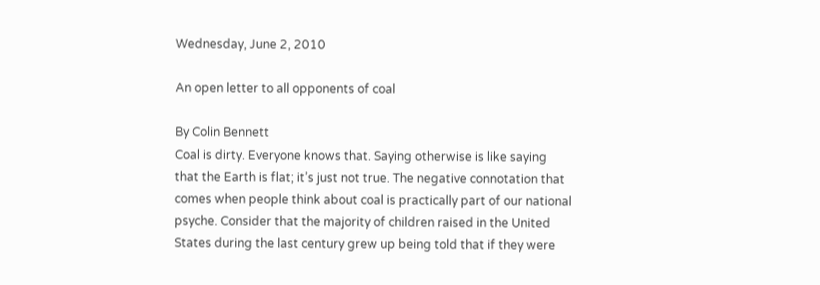Wednesday, June 2, 2010

An open letter to all opponents of coal

By Colin Bennett
Coal is dirty. Everyone knows that. Saying otherwise is like saying that the Earth is flat; it’s just not true. The negative connotation that comes when people think about coal is practically part of our national psyche. Consider that the majority of children raised in the United States during the last century grew up being told that if they were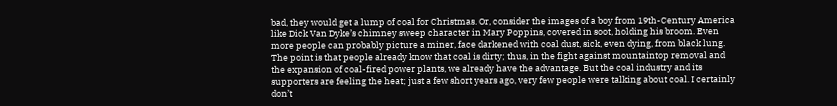bad, they would get a lump of coal for Christmas. Or, consider the images of a boy from 19th-Century America like Dick Van Dyke’s chimney sweep character in Mary Poppins, covered in soot, holding his broom. Even more people can probably picture a miner, face darkened with coal dust, sick, even dying, from black lung.
The point is that people already know that coal is dirty; thus, in the fight against mountaintop removal and the expansion of coal-fired power plants, we already have the advantage. But the coal industry and its supporters are feeling the heat; just a few short years ago, very few people were talking about coal. I certainly don’t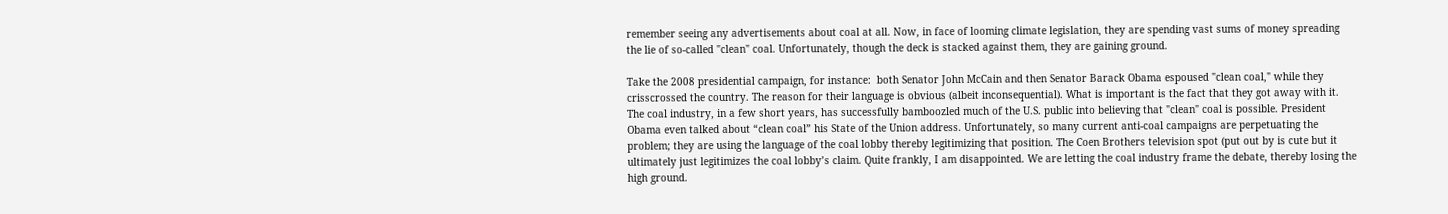remember seeing any advertisements about coal at all. Now, in face of looming climate legislation, they are spending vast sums of money spreading the lie of so-called "clean" coal. Unfortunately, though the deck is stacked against them, they are gaining ground.

Take the 2008 presidential campaign, for instance:  both Senator John McCain and then Senator Barack Obama espoused "clean coal," while they crisscrossed the country. The reason for their language is obvious (albeit inconsequential). What is important is the fact that they got away with it. The coal industry, in a few short years, has successfully bamboozled much of the U.S. public into believing that "clean" coal is possible. President Obama even talked about “clean coal” his State of the Union address. Unfortunately, so many current anti-coal campaigns are perpetuating the problem; they are using the language of the coal lobby thereby legitimizing that position. The Coen Brothers television spot (put out by is cute but it ultimately just legitimizes the coal lobby’s claim. Quite frankly, I am disappointed. We are letting the coal industry frame the debate, thereby losing the high ground.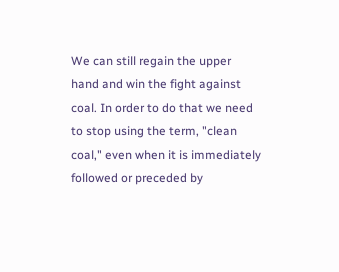We can still regain the upper hand and win the fight against coal. In order to do that we need to stop using the term, "clean coal," even when it is immediately followed or preceded by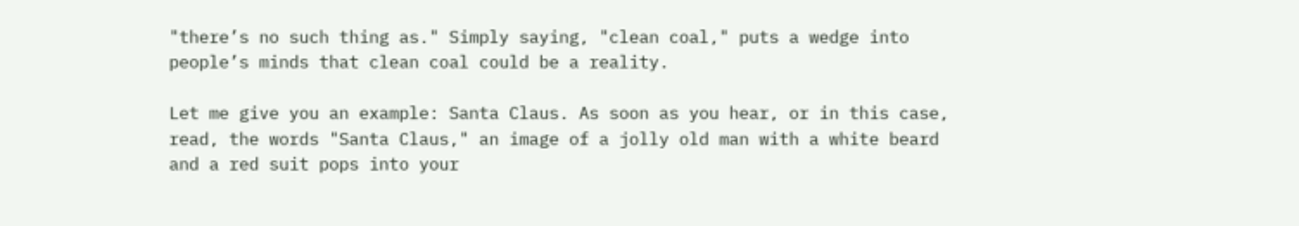"there’s no such thing as." Simply saying, "clean coal," puts a wedge into people’s minds that clean coal could be a reality.

Let me give you an example: Santa Claus. As soon as you hear, or in this case, read, the words "Santa Claus," an image of a jolly old man with a white beard and a red suit pops into your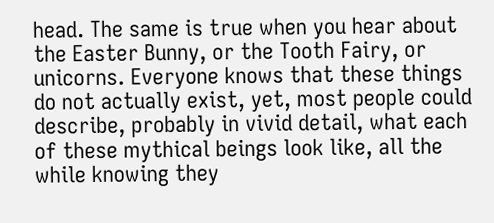head. The same is true when you hear about the Easter Bunny, or the Tooth Fairy, or unicorns. Everyone knows that these things do not actually exist, yet, most people could describe, probably in vivid detail, what each of these mythical beings look like, all the while knowing they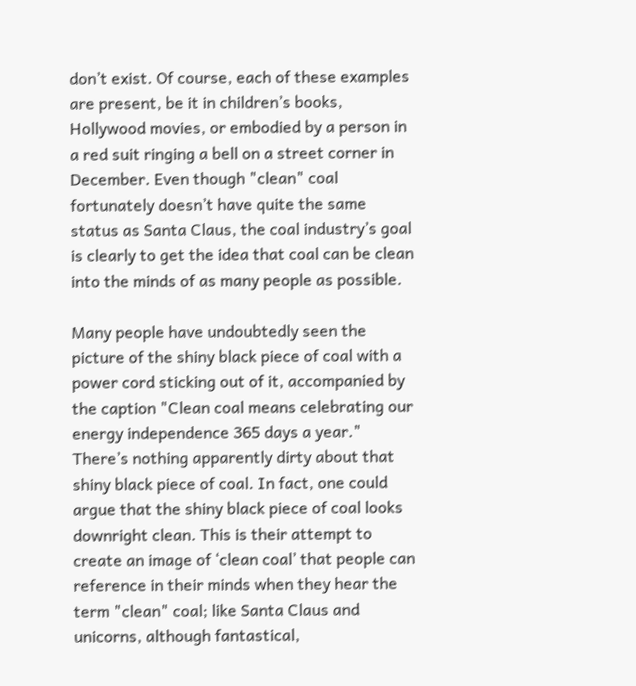don’t exist. Of course, each of these examples are present, be it in children’s books, Hollywood movies, or embodied by a person in a red suit ringing a bell on a street corner in December. Even though "clean" coal fortunately doesn’t have quite the same status as Santa Claus, the coal industry’s goal is clearly to get the idea that coal can be clean into the minds of as many people as possible.

Many people have undoubtedly seen the picture of the shiny black piece of coal with a power cord sticking out of it, accompanied by the caption "Clean coal means celebrating our energy independence 365 days a year." There’s nothing apparently dirty about that shiny black piece of coal. In fact, one could argue that the shiny black piece of coal looks downright clean. This is their attempt to create an image of ‘clean coal’ that people can reference in their minds when they hear the term "clean" coal; like Santa Claus and unicorns, although fantastical,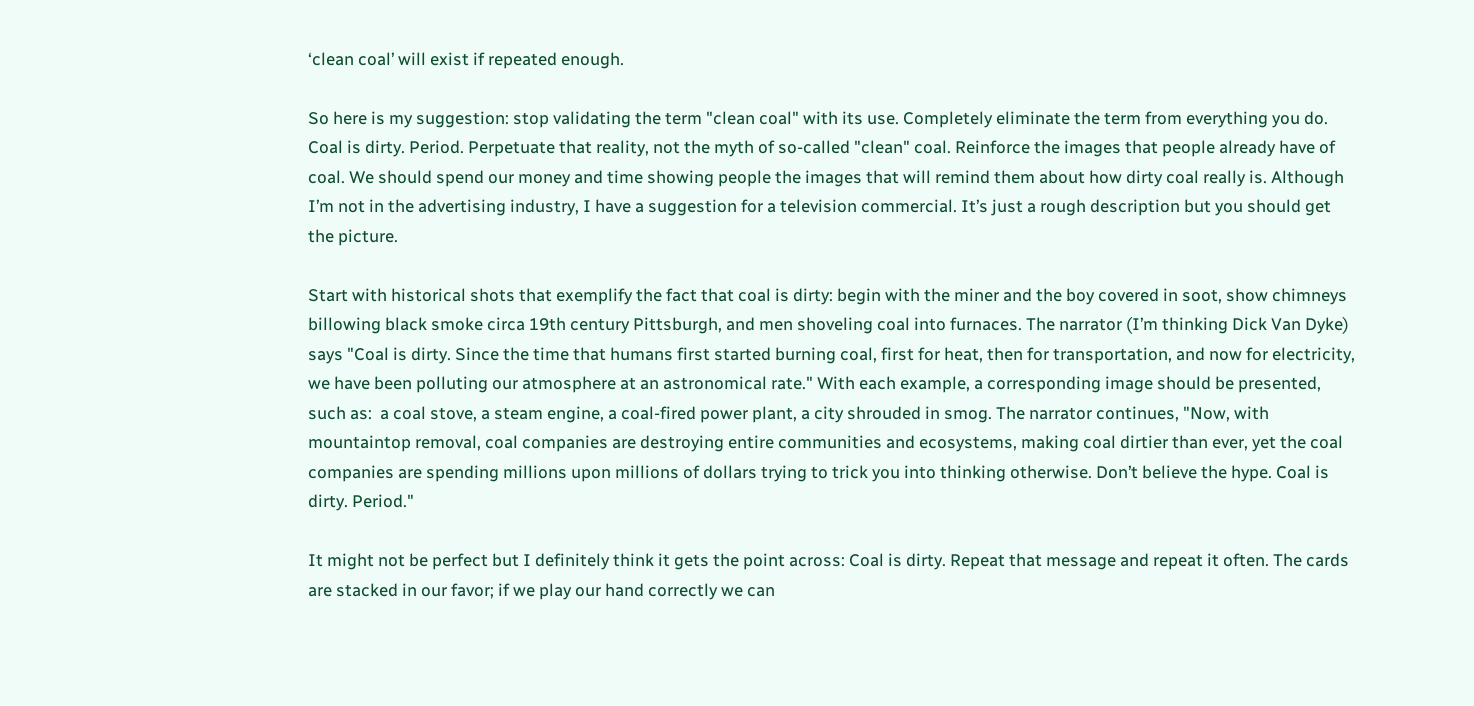‘clean coal’ will exist if repeated enough.

So here is my suggestion: stop validating the term "clean coal" with its use. Completely eliminate the term from everything you do. Coal is dirty. Period. Perpetuate that reality, not the myth of so-called "clean" coal. Reinforce the images that people already have of coal. We should spend our money and time showing people the images that will remind them about how dirty coal really is. Although I’m not in the advertising industry, I have a suggestion for a television commercial. It’s just a rough description but you should get the picture.

Start with historical shots that exemplify the fact that coal is dirty: begin with the miner and the boy covered in soot, show chimneys billowing black smoke circa 19th century Pittsburgh, and men shoveling coal into furnaces. The narrator (I’m thinking Dick Van Dyke) says "Coal is dirty. Since the time that humans first started burning coal, first for heat, then for transportation, and now for electricity, we have been polluting our atmosphere at an astronomical rate." With each example, a corresponding image should be presented, such as:  a coal stove, a steam engine, a coal-fired power plant, a city shrouded in smog. The narrator continues, "Now, with mountaintop removal, coal companies are destroying entire communities and ecosystems, making coal dirtier than ever, yet the coal companies are spending millions upon millions of dollars trying to trick you into thinking otherwise. Don’t believe the hype. Coal is dirty. Period."

It might not be perfect but I definitely think it gets the point across: Coal is dirty. Repeat that message and repeat it often. The cards are stacked in our favor; if we play our hand correctly we can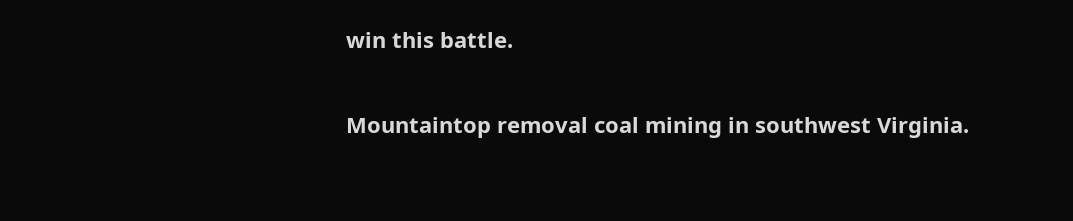win this battle.


Mountaintop removal coal mining in southwest Virginia.